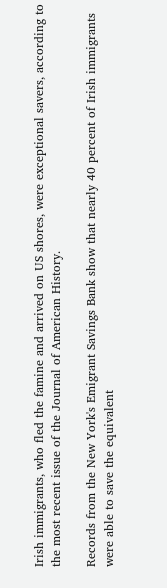Irish immigrants, who fled the famine and arrived on US shores, were exceptional savers, according to the most recent issue of the Journal of American History.

Records from the New York's Emigrant Savings Bank show that nearly 40 percent of Irish immigrants were able to save the equivalent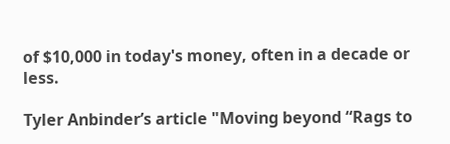of $10,000 in today's money, often in a decade or less.

Tyler Anbinder’s article "Moving beyond “Rags to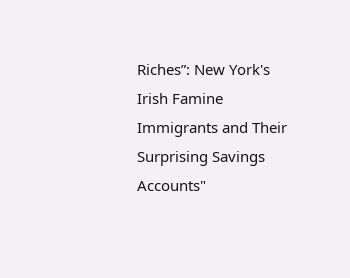Riches”: New York's Irish Famine Immigrants and Their Surprising Savings Accounts"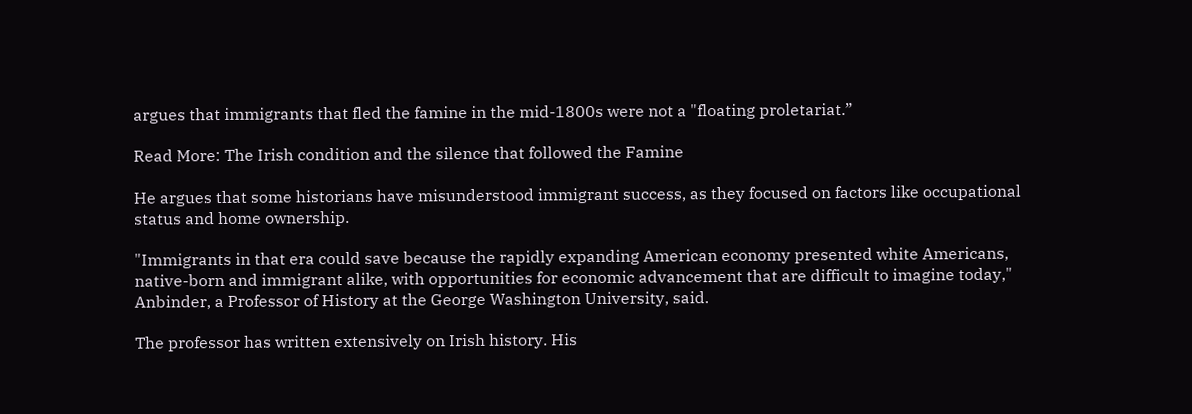argues that immigrants that fled the famine in the mid-1800s were not a "floating proletariat.”

Read More: The Irish condition and the silence that followed the Famine

He argues that some historians have misunderstood immigrant success, as they focused on factors like occupational status and home ownership.

"Immigrants in that era could save because the rapidly expanding American economy presented white Americans, native-born and immigrant alike, with opportunities for economic advancement that are difficult to imagine today," Anbinder, a Professor of History at the George Washington University, said.

The professor has written extensively on Irish history. His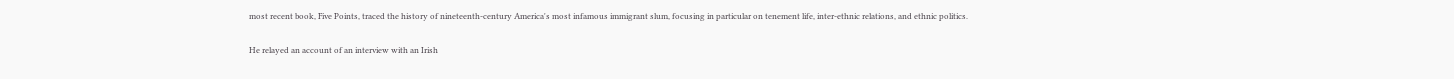most recent book, Five Points, traced the history of nineteenth-century America's most infamous immigrant slum, focusing in particular on tenement life, inter-ethnic relations, and ethnic politics.

He relayed an account of an interview with an Irish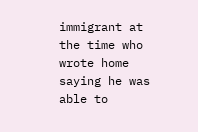immigrant at the time who wrote home saying he was able to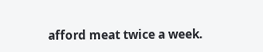afford meat twice a week.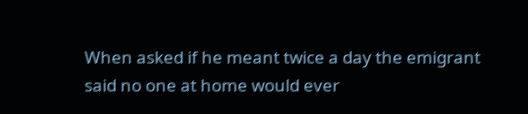When asked if he meant twice a day the emigrant said no one at home would ever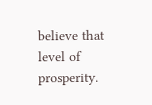believe that level of prosperity.